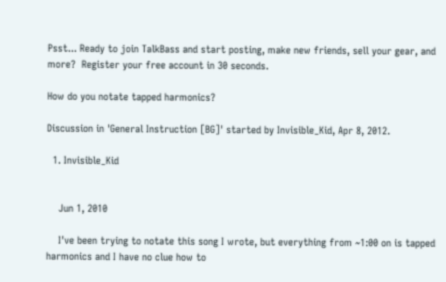Psst... Ready to join TalkBass and start posting, make new friends, sell your gear, and more?  Register your free account in 30 seconds.

How do you notate tapped harmonics?

Discussion in 'General Instruction [BG]' started by Invisible_Kid, Apr 8, 2012.

  1. Invisible_Kid


    Jun 1, 2010

    I've been trying to notate this song I wrote, but everything from ~1:00 on is tapped harmonics and I have no clue how to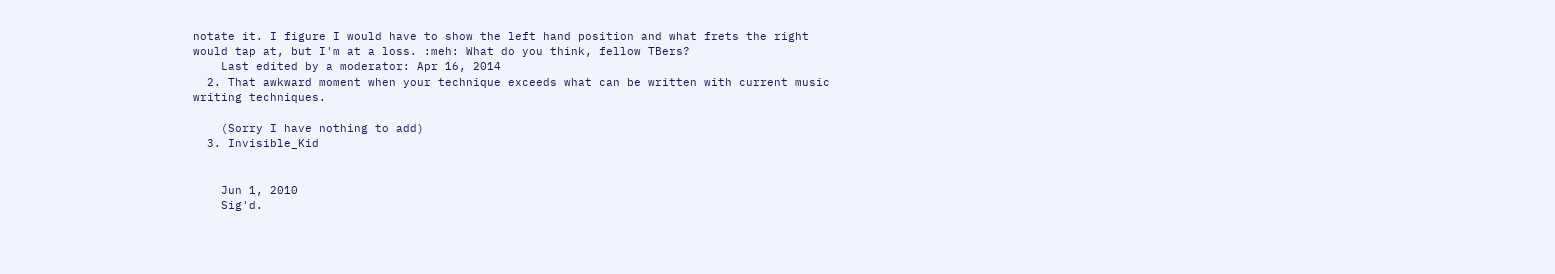notate it. I figure I would have to show the left hand position and what frets the right would tap at, but I'm at a loss. :meh: What do you think, fellow TBers?
    Last edited by a moderator: Apr 16, 2014
  2. That awkward moment when your technique exceeds what can be written with current music writing techniques.

    (Sorry I have nothing to add)
  3. Invisible_Kid


    Jun 1, 2010
    Sig'd.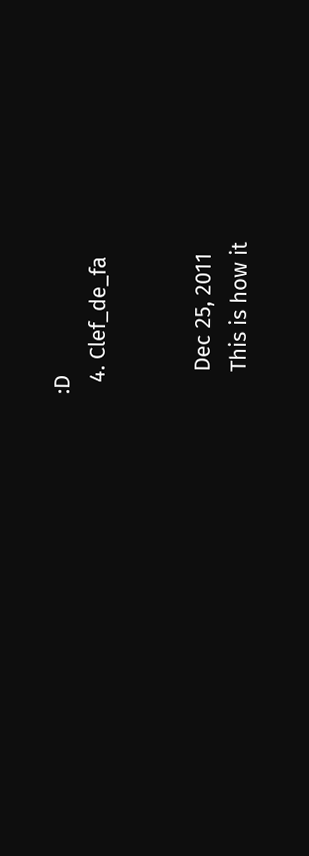:D
  4. Clef_de_fa


    Dec 25, 2011
    This is how it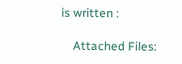is written :

    Attached Files: